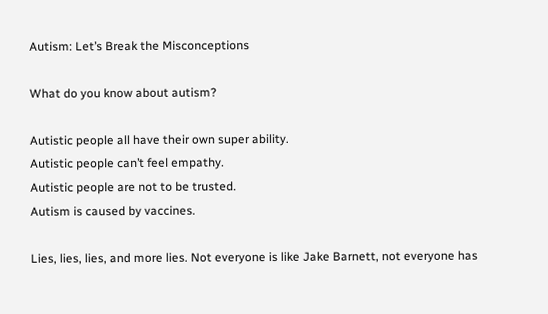Autism: Let’s Break the Misconceptions

What do you know about autism?

Autistic people all have their own super ability.
Autistic people can’t feel empathy.
Autistic people are not to be trusted.
Autism is caused by vaccines.

Lies, lies, lies, and more lies. Not everyone is like Jake Barnett, not everyone has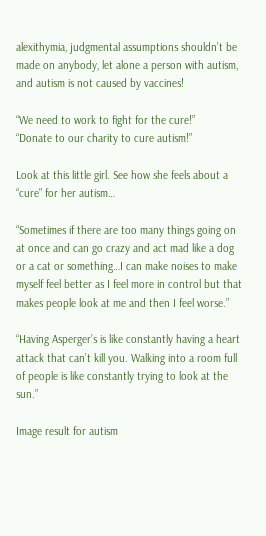alexithymia, judgmental assumptions shouldn’t be made on anybody, let alone a person with autism, and autism is not caused by vaccines!

“We need to work to fight for the cure!”
“Donate to our charity to cure autism!”

Look at this little girl. See how she feels about a “cure” for her autism…

“Sometimes if there are too many things going on at once and can go crazy and act mad like a dog or a cat or something…I can make noises to make myself feel better as I feel more in control but that makes people look at me and then I feel worse.”

“Having Asperger’s is like constantly having a heart attack that can’t kill you. Walking into a room full of people is like constantly trying to look at the sun.”

Image result for autism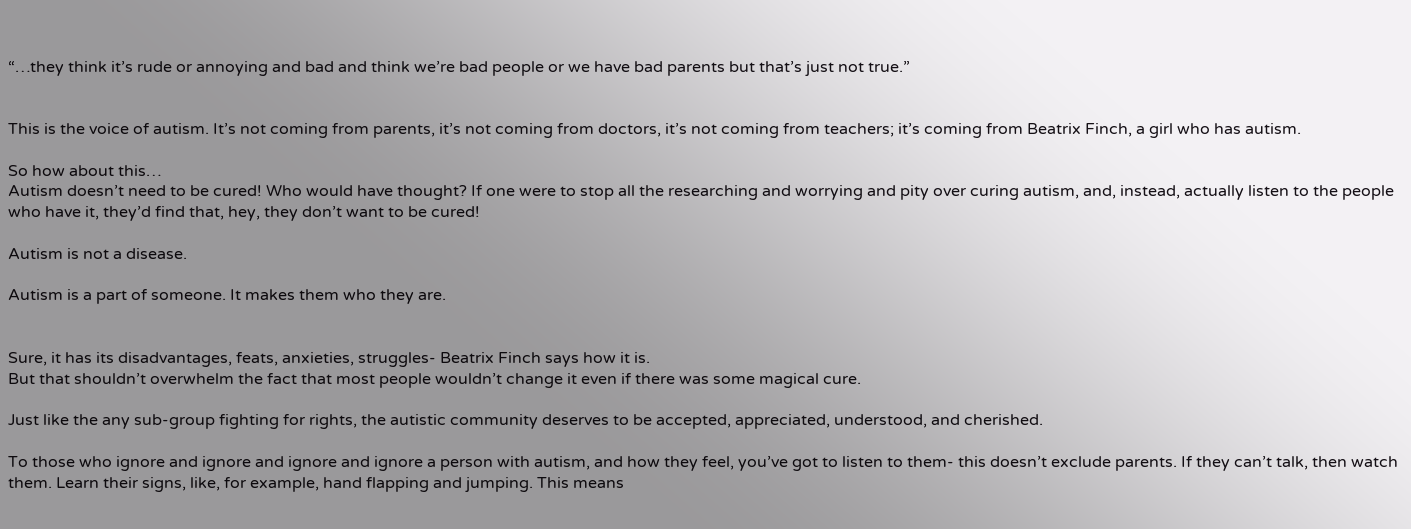“…they think it’s rude or annoying and bad and think we’re bad people or we have bad parents but that’s just not true.”


This is the voice of autism. It’s not coming from parents, it’s not coming from doctors, it’s not coming from teachers; it’s coming from Beatrix Finch, a girl who has autism.

So how about this…
Autism doesn’t need to be cured! Who would have thought? If one were to stop all the researching and worrying and pity over curing autism, and, instead, actually listen to the people who have it, they’d find that, hey, they don’t want to be cured!

Autism is not a disease.

Autism is a part of someone. It makes them who they are.


Sure, it has its disadvantages, feats, anxieties, struggles- Beatrix Finch says how it is.
But that shouldn’t overwhelm the fact that most people wouldn’t change it even if there was some magical cure.

Just like the any sub-group fighting for rights, the autistic community deserves to be accepted, appreciated, understood, and cherished.

To those who ignore and ignore and ignore and ignore a person with autism, and how they feel, you’ve got to listen to them- this doesn’t exclude parents. If they can’t talk, then watch them. Learn their signs, like, for example, hand flapping and jumping. This means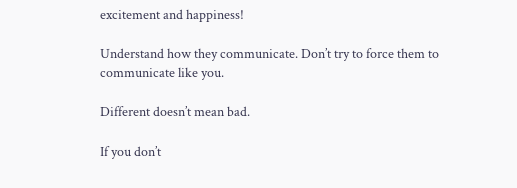excitement and happiness!

Understand how they communicate. Don’t try to force them to communicate like you.

Different doesn’t mean bad.

If you don’t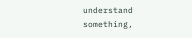understand something,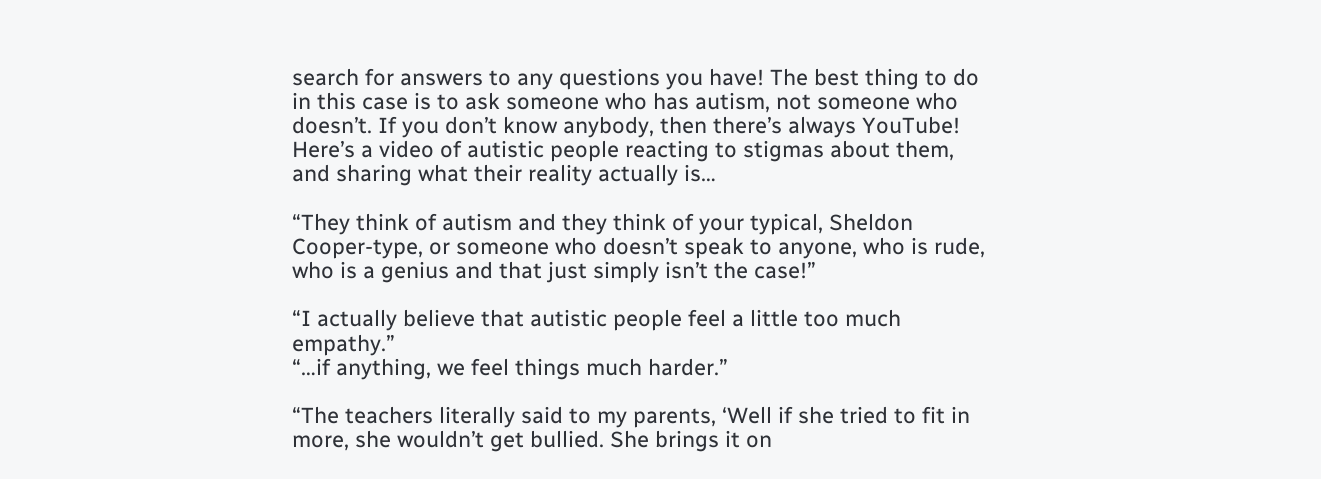search for answers to any questions you have! The best thing to do in this case is to ask someone who has autism, not someone who doesn’t. If you don’t know anybody, then there’s always YouTube! Here’s a video of autistic people reacting to stigmas about them, and sharing what their reality actually is…

“They think of autism and they think of your typical, Sheldon Cooper-type, or someone who doesn’t speak to anyone, who is rude, who is a genius and that just simply isn’t the case!”

“I actually believe that autistic people feel a little too much empathy.”
“…if anything, we feel things much harder.”

“The teachers literally said to my parents, ‘Well if she tried to fit in more, she wouldn’t get bullied. She brings it on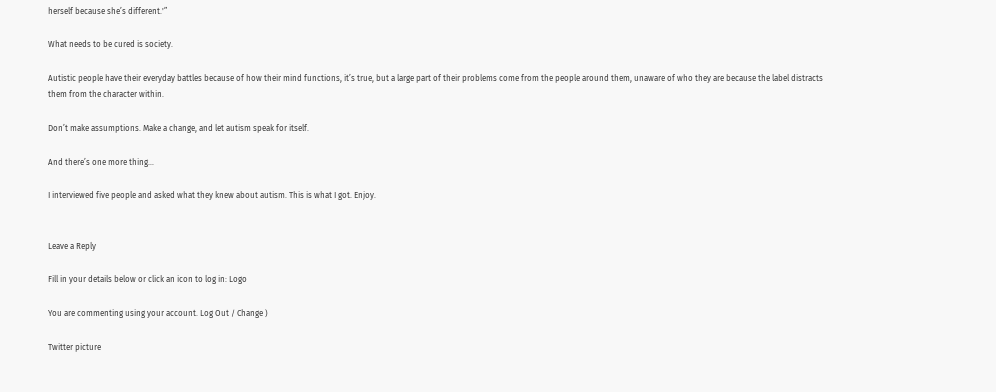herself because she’s different.'”

What needs to be cured is society.

Autistic people have their everyday battles because of how their mind functions, it’s true, but a large part of their problems come from the people around them, unaware of who they are because the label distracts them from the character within.

Don’t make assumptions. Make a change, and let autism speak for itself.

And there’s one more thing…

I interviewed five people and asked what they knew about autism. This is what I got. Enjoy.


Leave a Reply

Fill in your details below or click an icon to log in: Logo

You are commenting using your account. Log Out / Change )

Twitter picture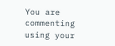You are commenting using your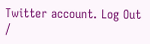Twitter account. Log Out /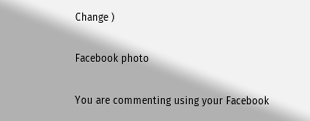Change )

Facebook photo

You are commenting using your Facebook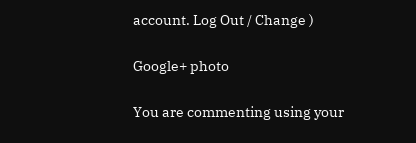account. Log Out / Change )

Google+ photo

You are commenting using your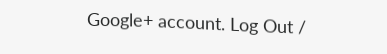Google+ account. Log Out /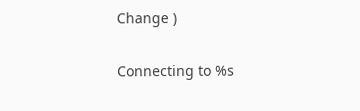Change )

Connecting to %s